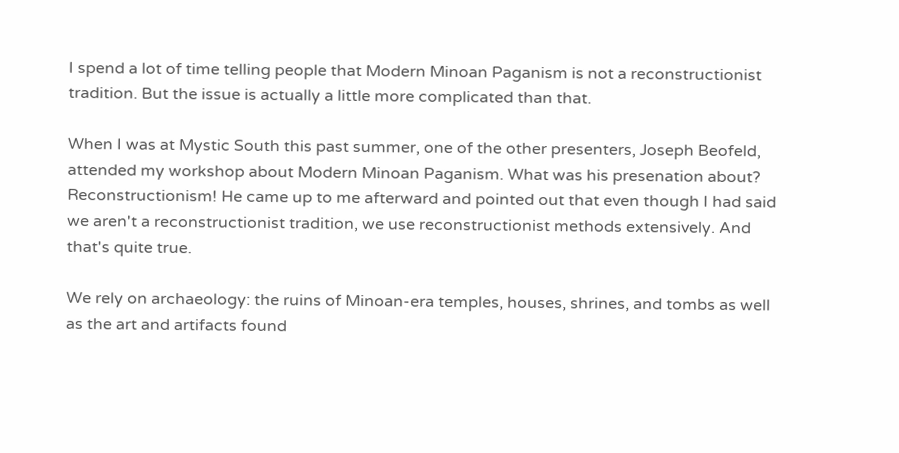I spend a lot of time telling people that Modern Minoan Paganism is not a reconstructionist tradition. But the issue is actually a little more complicated than that.

When I was at Mystic South this past summer, one of the other presenters, Joseph Beofeld, attended my workshop about Modern Minoan Paganism. What was his presenation about? Reconstructionism! He came up to me afterward and pointed out that even though I had said we aren't a reconstructionist tradition, we use reconstructionist methods extensively. And that's quite true.

We rely on archaeology: the ruins of Minoan-era temples, houses, shrines, and tombs as well as the art and artifacts found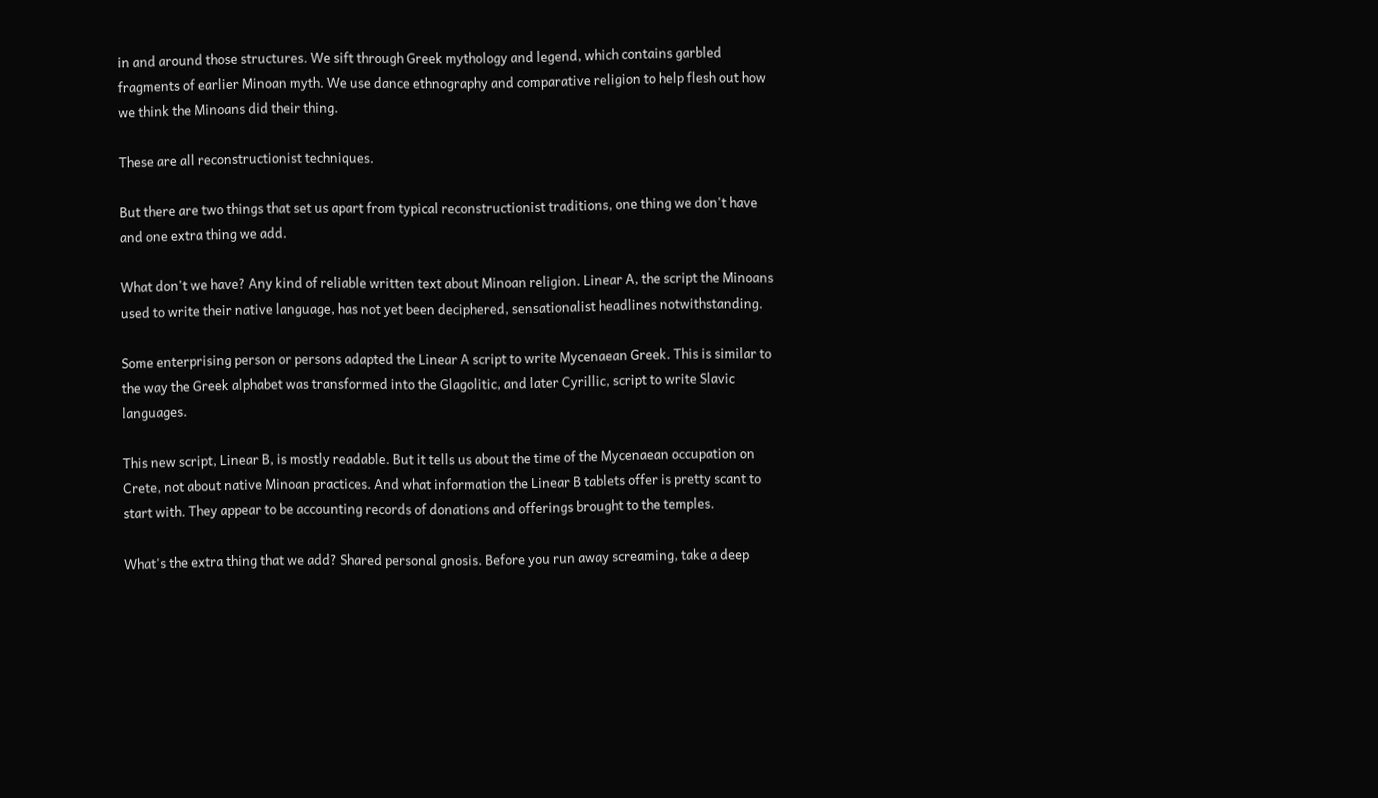in and around those structures. We sift through Greek mythology and legend, which contains garbled fragments of earlier Minoan myth. We use dance ethnography and comparative religion to help flesh out how we think the Minoans did their thing.

These are all reconstructionist techniques.

But there are two things that set us apart from typical reconstructionist traditions, one thing we don't have and one extra thing we add.

What don't we have? Any kind of reliable written text about Minoan religion. Linear A, the script the Minoans used to write their native language, has not yet been deciphered, sensationalist headlines notwithstanding.

Some enterprising person or persons adapted the Linear A script to write Mycenaean Greek. This is similar to the way the Greek alphabet was transformed into the Glagolitic, and later Cyrillic, script to write Slavic languages.

This new script, Linear B, is mostly readable. But it tells us about the time of the Mycenaean occupation on Crete, not about native Minoan practices. And what information the Linear B tablets offer is pretty scant to start with. They appear to be accounting records of donations and offerings brought to the temples.

What's the extra thing that we add? Shared personal gnosis. Before you run away screaming, take a deep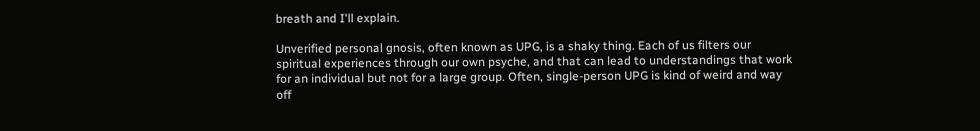breath and I'll explain.

Unverified personal gnosis, often known as UPG, is a shaky thing. Each of us filters our spiritual experiences through our own psyche, and that can lead to understandings that work for an individual but not for a large group. Often, single-person UPG is kind of weird and way off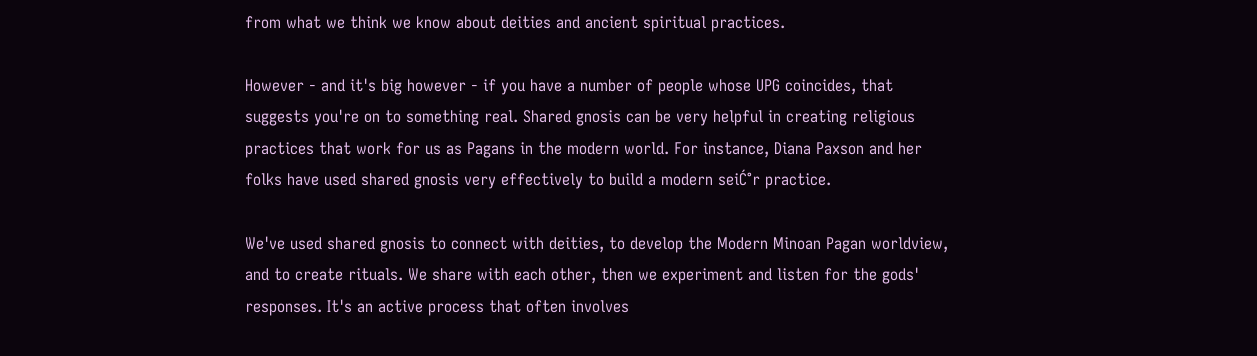from what we think we know about deities and ancient spiritual practices.

However - and it's big however - if you have a number of people whose UPG coincides, that suggests you're on to something real. Shared gnosis can be very helpful in creating religious practices that work for us as Pagans in the modern world. For instance, Diana Paxson and her folks have used shared gnosis very effectively to build a modern seiĆ°r practice.

We've used shared gnosis to connect with deities, to develop the Modern Minoan Pagan worldview, and to create rituals. We share with each other, then we experiment and listen for the gods' responses. It's an active process that often involves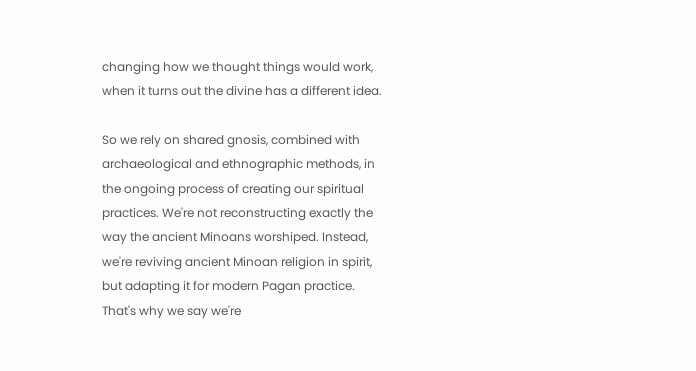changing how we thought things would work, when it turns out the divine has a different idea.

So we rely on shared gnosis, combined with archaeological and ethnographic methods, in the ongoing process of creating our spiritual practices. We're not reconstructing exactly the way the ancient Minoans worshiped. Instead, we're reviving ancient Minoan religion in spirit, but adapting it for modern Pagan practice. That's why we say we're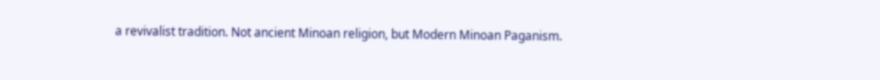a revivalist tradition. Not ancient Minoan religion, but Modern Minoan Paganism.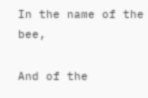In the name of the bee,

And of the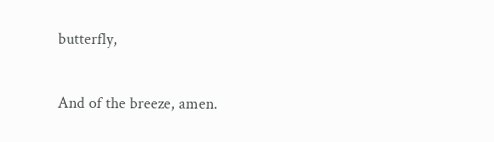butterfly,

And of the breeze, amen.